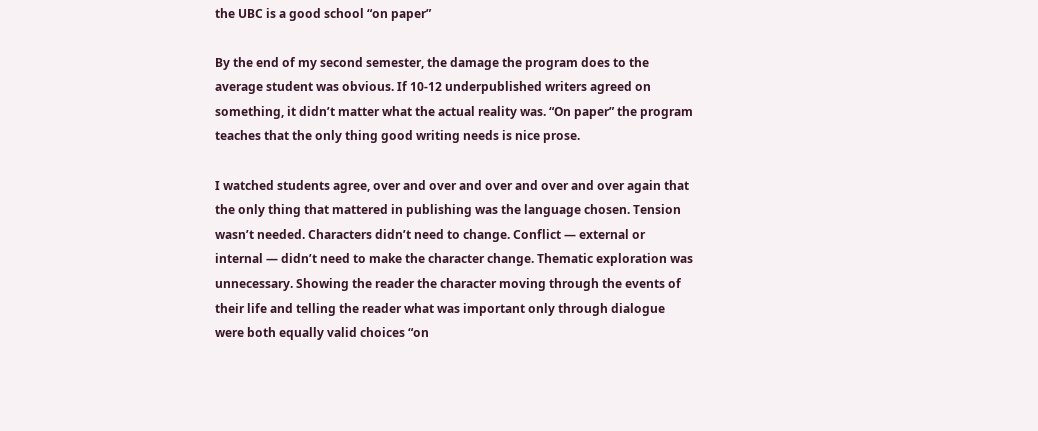the UBC is a good school “on paper”

By the end of my second semester, the damage the program does to the average student was obvious. If 10-12 underpublished writers agreed on something, it didn’t matter what the actual reality was. “On paper” the program teaches that the only thing good writing needs is nice prose.

I watched students agree, over and over and over and over and over again that the only thing that mattered in publishing was the language chosen. Tension wasn’t needed. Characters didn’t need to change. Conflict — external or internal — didn’t need to make the character change. Thematic exploration was unnecessary. Showing the reader the character moving through the events of their life and telling the reader what was important only through dialogue were both equally valid choices “on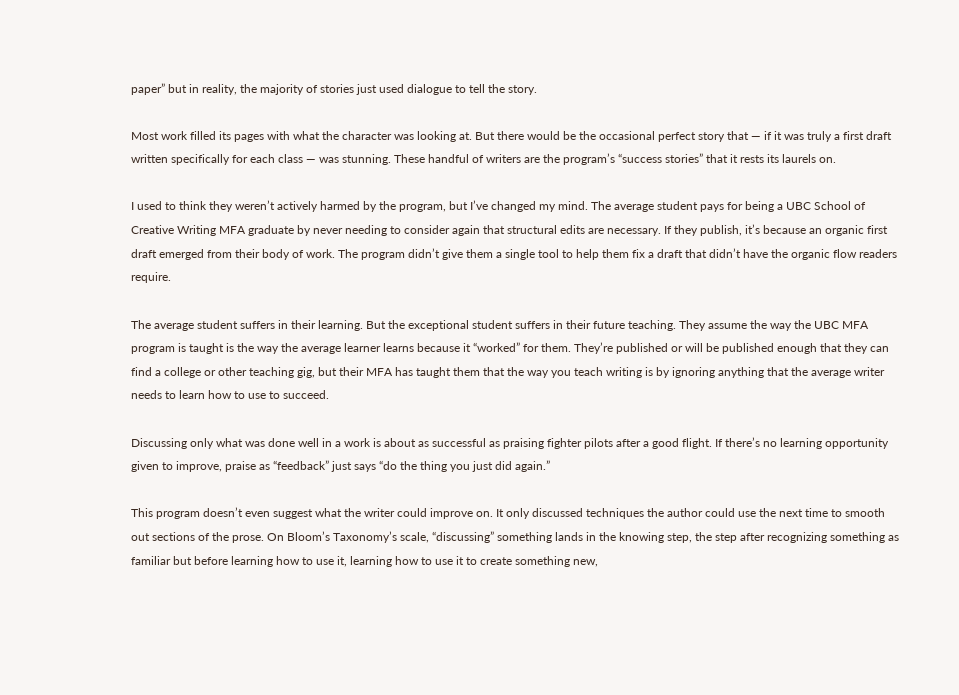paper” but in reality, the majority of stories just used dialogue to tell the story.

Most work filled its pages with what the character was looking at. But there would be the occasional perfect story that — if it was truly a first draft written specifically for each class — was stunning. These handful of writers are the program’s “success stories” that it rests its laurels on.

I used to think they weren’t actively harmed by the program, but I’ve changed my mind. The average student pays for being a UBC School of Creative Writing MFA graduate by never needing to consider again that structural edits are necessary. If they publish, it’s because an organic first draft emerged from their body of work. The program didn’t give them a single tool to help them fix a draft that didn’t have the organic flow readers require.

The average student suffers in their learning. But the exceptional student suffers in their future teaching. They assume the way the UBC MFA program is taught is the way the average learner learns because it “worked” for them. They’re published or will be published enough that they can find a college or other teaching gig, but their MFA has taught them that the way you teach writing is by ignoring anything that the average writer needs to learn how to use to succeed.

Discussing only what was done well in a work is about as successful as praising fighter pilots after a good flight. If there’s no learning opportunity given to improve, praise as “feedback” just says “do the thing you just did again.”

This program doesn’t even suggest what the writer could improve on. It only discussed techniques the author could use the next time to smooth out sections of the prose. On Bloom’s Taxonomy’s scale, “discussing” something lands in the knowing step, the step after recognizing something as familiar but before learning how to use it, learning how to use it to create something new,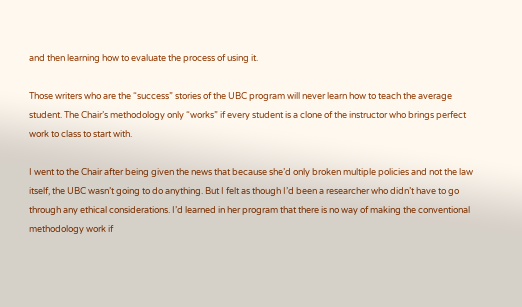and then learning how to evaluate the process of using it.

Those writers who are the “success” stories of the UBC program will never learn how to teach the average student. The Chair’s methodology only “works” if every student is a clone of the instructor who brings perfect work to class to start with.

I went to the Chair after being given the news that because she’d only broken multiple policies and not the law itself, the UBC wasn’t going to do anything. But I felt as though I’d been a researcher who didn’t have to go through any ethical considerations. I’d learned in her program that there is no way of making the conventional methodology work if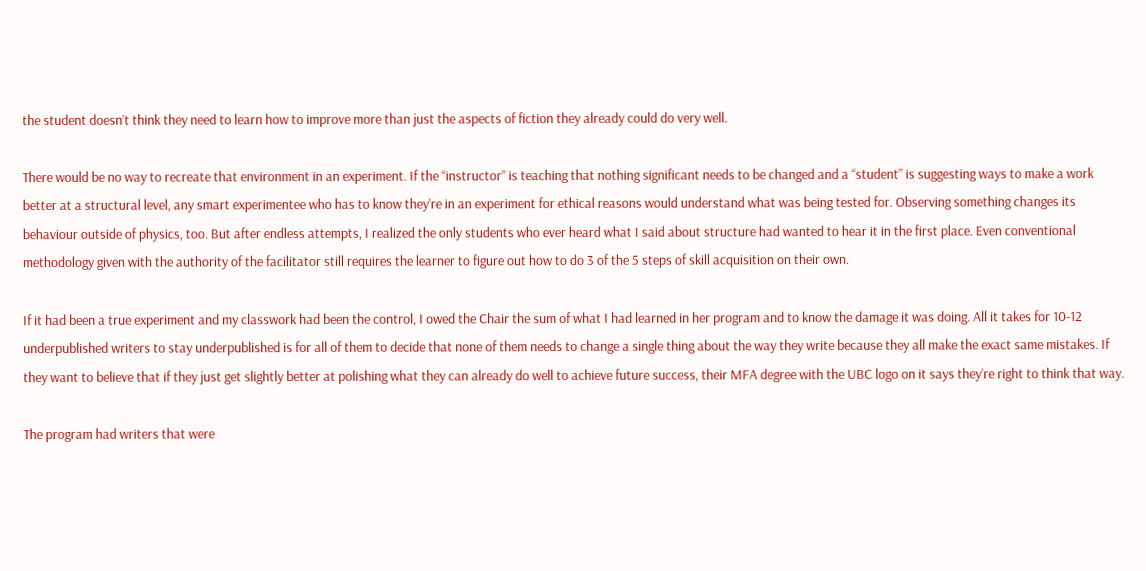the student doesn’t think they need to learn how to improve more than just the aspects of fiction they already could do very well.

There would be no way to recreate that environment in an experiment. If the “instructor” is teaching that nothing significant needs to be changed and a “student” is suggesting ways to make a work better at a structural level, any smart experimentee who has to know they’re in an experiment for ethical reasons would understand what was being tested for. Observing something changes its behaviour outside of physics, too. But after endless attempts, I realized the only students who ever heard what I said about structure had wanted to hear it in the first place. Even conventional methodology given with the authority of the facilitator still requires the learner to figure out how to do 3 of the 5 steps of skill acquisition on their own.

If it had been a true experiment and my classwork had been the control, I owed the Chair the sum of what I had learned in her program and to know the damage it was doing. All it takes for 10-12 underpublished writers to stay underpublished is for all of them to decide that none of them needs to change a single thing about the way they write because they all make the exact same mistakes. If they want to believe that if they just get slightly better at polishing what they can already do well to achieve future success, their MFA degree with the UBC logo on it says they’re right to think that way.

The program had writers that were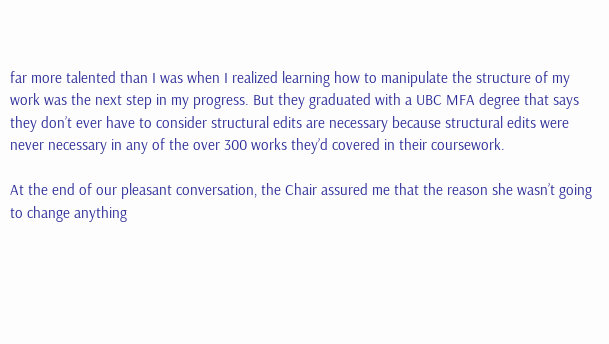far more talented than I was when I realized learning how to manipulate the structure of my work was the next step in my progress. But they graduated with a UBC MFA degree that says they don’t ever have to consider structural edits are necessary because structural edits were never necessary in any of the over 300 works they’d covered in their coursework.

At the end of our pleasant conversation, the Chair assured me that the reason she wasn’t going to change anything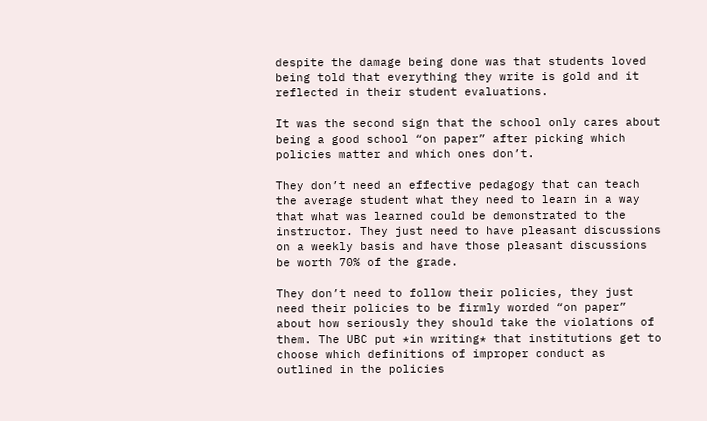despite the damage being done was that students loved being told that everything they write is gold and it reflected in their student evaluations.

It was the second sign that the school only cares about being a good school “on paper” after picking which policies matter and which ones don’t.

They don’t need an effective pedagogy that can teach the average student what they need to learn in a way that what was learned could be demonstrated to the instructor. They just need to have pleasant discussions on a weekly basis and have those pleasant discussions be worth 70% of the grade.

They don’t need to follow their policies, they just need their policies to be firmly worded “on paper” about how seriously they should take the violations of them. The UBC put *in writing* that institutions get to choose which definitions of improper conduct as outlined in the policies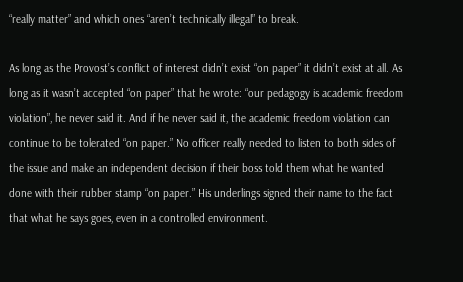“really matter” and which ones “aren’t technically illegal” to break.

As long as the Provost’s conflict of interest didn’t exist “on paper” it didn’t exist at all. As long as it wasn’t accepted “on paper” that he wrote: “our pedagogy is academic freedom violation”, he never said it. And if he never said it, the academic freedom violation can continue to be tolerated “on paper.” No officer really needed to listen to both sides of the issue and make an independent decision if their boss told them what he wanted done with their rubber stamp “on paper.” His underlings signed their name to the fact that what he says goes, even in a controlled environment.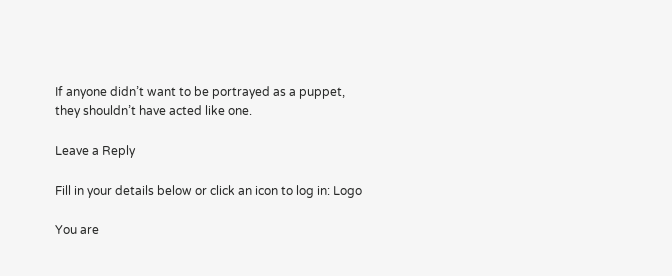If anyone didn’t want to be portrayed as a puppet, they shouldn’t have acted like one.

Leave a Reply

Fill in your details below or click an icon to log in: Logo

You are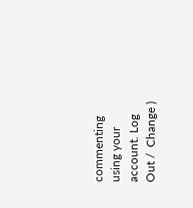commenting using your account. Log Out /  Change )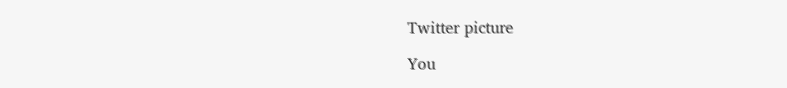Twitter picture

You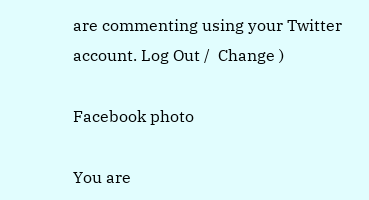are commenting using your Twitter account. Log Out /  Change )

Facebook photo

You are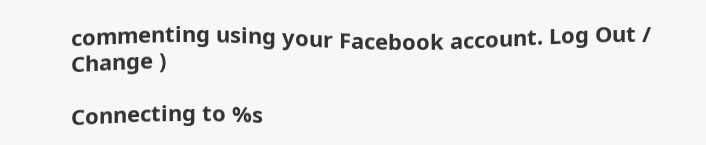commenting using your Facebook account. Log Out /  Change )

Connecting to %s